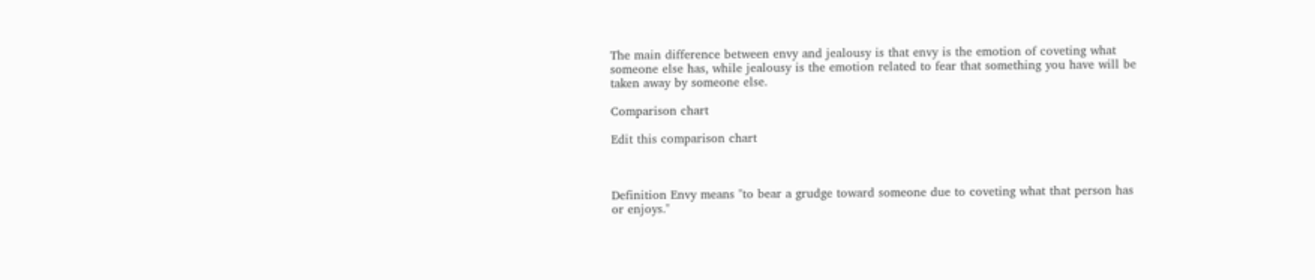The main difference between envy and jealousy is that envy is the emotion of coveting what someone else has, while jealousy is the emotion related to fear that something you have will be taken away by someone else.

Comparison chart

Edit this comparison chart



Definition Envy means "to bear a grudge toward someone due to coveting what that person has or enjoys."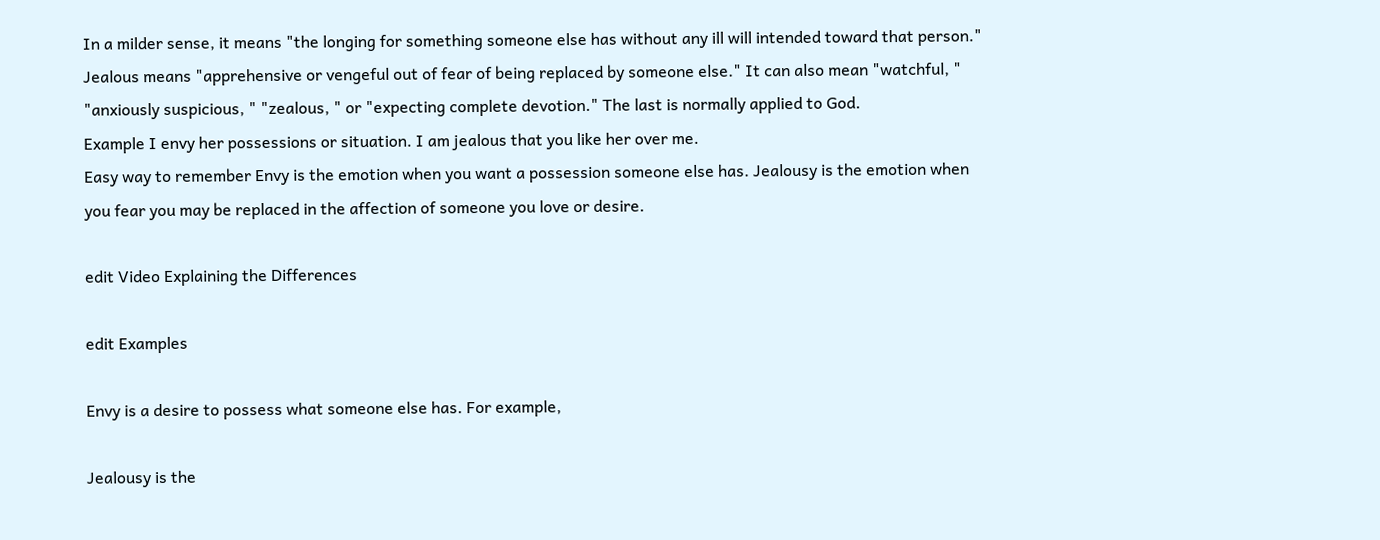In a milder sense, it means "the longing for something someone else has without any ill will intended toward that person." Jealous means "apprehensive or vengeful out of fear of being replaced by someone else." It can also mean "watchful, " "anxiously suspicious, " "zealous, " or "expecting complete devotion." The last is normally applied to God.
Example I envy her possessions or situation. I am jealous that you like her over me.
Easy way to remember Envy is the emotion when you want a possession someone else has. Jealousy is the emotion when you fear you may be replaced in the affection of someone you love or desire.

edit Video Explaining the Differences

edit Examples

Envy is a desire to possess what someone else has. For example,

Jealousy is the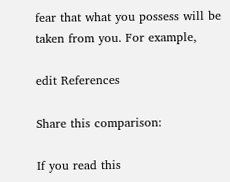fear that what you possess will be taken from you. For example,

edit References

Share this comparison:

If you read this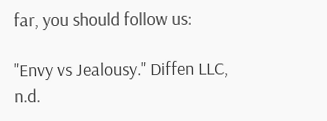far, you should follow us:

"Envy vs Jealousy." Diffen LLC, n.d.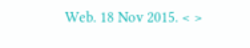Web. 18 Nov 2015. < >